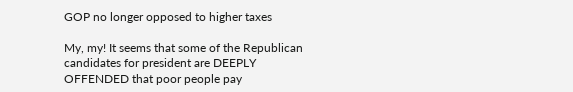GOP no longer opposed to higher taxes

My, my! It seems that some of the Republican candidates for president are DEEPLY OFFENDED that poor people pay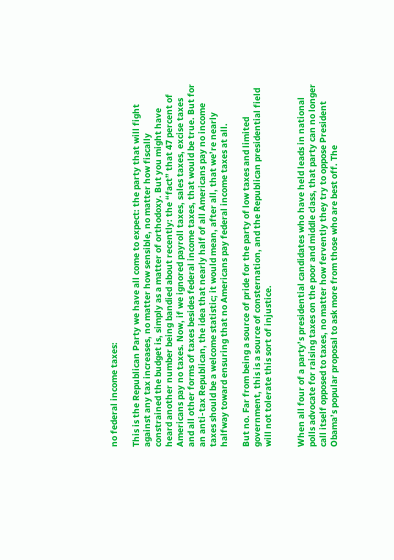no federal income taxes:

This is the Republican Party we have all come to expect: the party that will fight against any tax increases, no matter how sensible, no matter how fiscally constrained the budget is, simply as a matter of orthodoxy. But you might have heard another number being bandied about recently: the “fact” that 47 percent of Americans pay no taxes. Now, if we ignored payroll taxes, sales taxes, excise taxes and all other forms of taxes besides federal income taxes, that would be true. But for an anti-tax Republican, the idea that nearly half of all Americans pay no income taxes should be a welcome statistic; it would mean, after all, that we’re nearly halfway toward ensuring that no Americans pay federal income taxes at all.

But no. Far from being a source of pride for the party of low taxes and limited government, this is a source of consternation, and the Republican presidential field will not tolerate this sort of injustice.


When all four of a party’s presidential candidates who have held leads in national polls advocate for raising taxes on the poor and middle class, that party can no longer call itself opposed to taxes, no matter how fervently they try to oppose President Obama’s popular proposal to ask more from those who are best off. The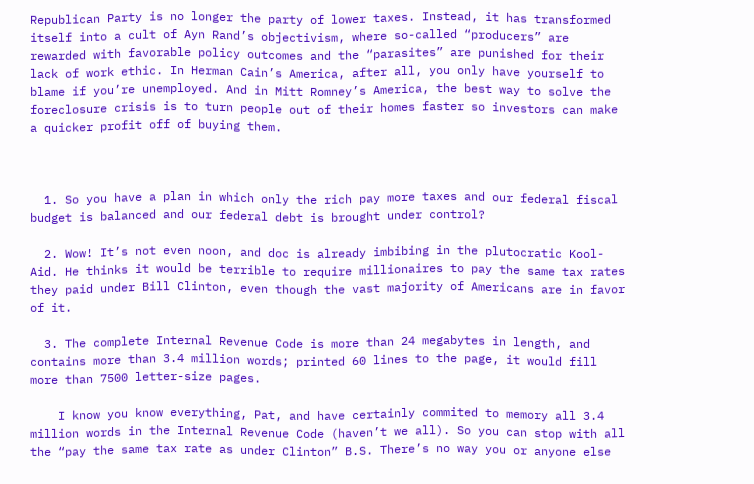Republican Party is no longer the party of lower taxes. Instead, it has transformed itself into a cult of Ayn Rand’s objectivism, where so-called “producers” are rewarded with favorable policy outcomes and the “parasites” are punished for their lack of work ethic. In Herman Cain’s America, after all, you only have yourself to blame if you’re unemployed. And in Mitt Romney’s America, the best way to solve the foreclosure crisis is to turn people out of their homes faster so investors can make a quicker profit off of buying them.



  1. So you have a plan in which only the rich pay more taxes and our federal fiscal budget is balanced and our federal debt is brought under control?

  2. Wow! It’s not even noon, and doc is already imbibing in the plutocratic Kool-Aid. He thinks it would be terrible to require millionaires to pay the same tax rates they paid under Bill Clinton, even though the vast majority of Americans are in favor of it.

  3. The complete Internal Revenue Code is more than 24 megabytes in length, and contains more than 3.4 million words; printed 60 lines to the page, it would fill more than 7500 letter-size pages.

    I know you know everything, Pat, and have certainly commited to memory all 3.4 million words in the Internal Revenue Code (haven’t we all). So you can stop with all the “pay the same tax rate as under Clinton” B.S. There’s no way you or anyone else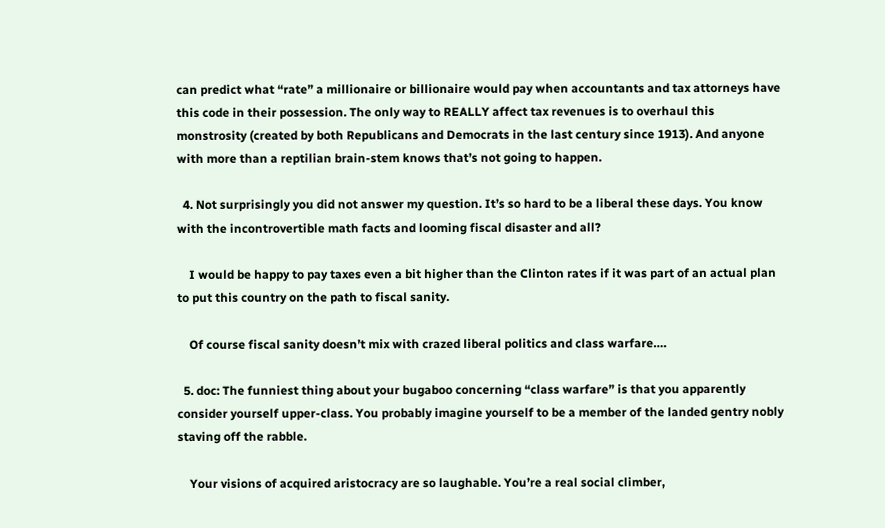can predict what “rate” a millionaire or billionaire would pay when accountants and tax attorneys have this code in their possession. The only way to REALLY affect tax revenues is to overhaul this monstrosity (created by both Republicans and Democrats in the last century since 1913). And anyone with more than a reptilian brain-stem knows that’s not going to happen.

  4. Not surprisingly you did not answer my question. It’s so hard to be a liberal these days. You know with the incontrovertible math facts and looming fiscal disaster and all?

    I would be happy to pay taxes even a bit higher than the Clinton rates if it was part of an actual plan to put this country on the path to fiscal sanity.

    Of course fiscal sanity doesn’t mix with crazed liberal politics and class warfare….

  5. doc: The funniest thing about your bugaboo concerning “class warfare” is that you apparently consider yourself upper-class. You probably imagine yourself to be a member of the landed gentry nobly staving off the rabble.

    Your visions of acquired aristocracy are so laughable. You’re a real social climber,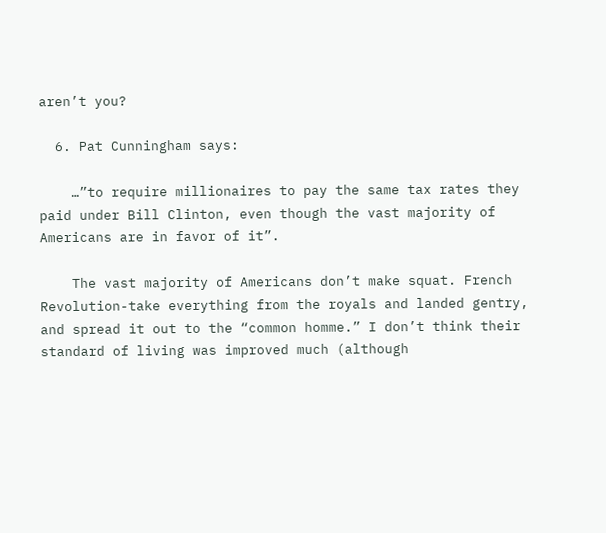aren’t you?

  6. Pat Cunningham says:

    …”to require millionaires to pay the same tax rates they paid under Bill Clinton, even though the vast majority of Americans are in favor of it”.

    The vast majority of Americans don’t make squat. French Revolution-take everything from the royals and landed gentry, and spread it out to the “common homme.” I don’t think their standard of living was improved much (although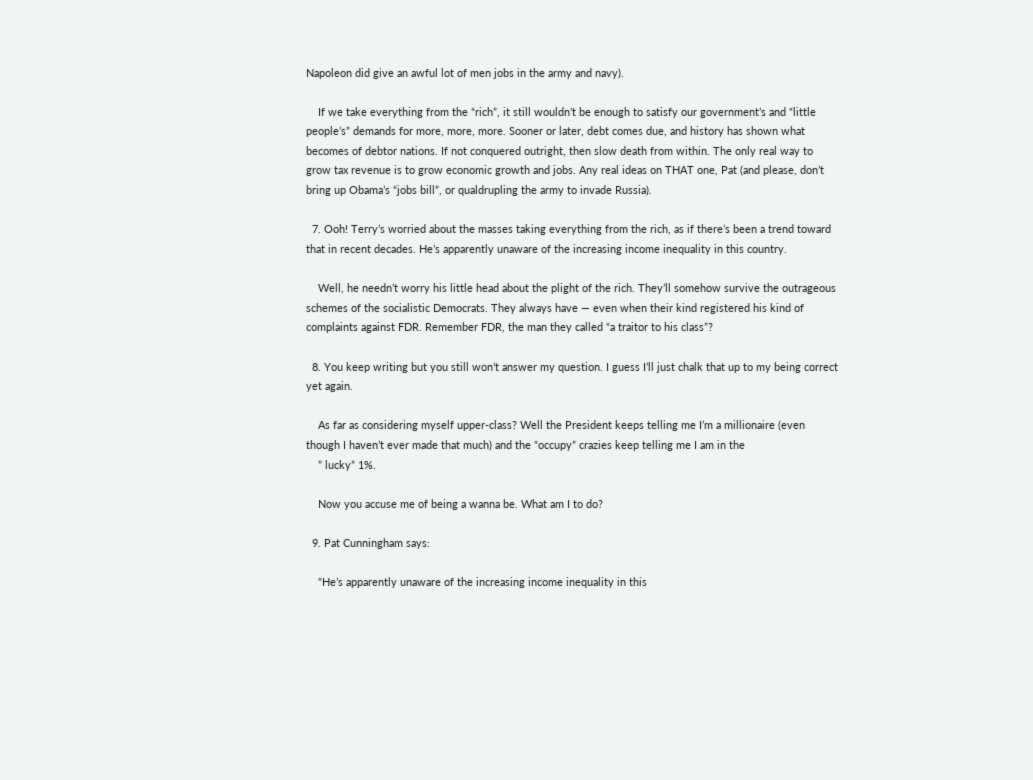Napoleon did give an awful lot of men jobs in the army and navy).

    If we take everything from the “rich”, it still wouldn’t be enough to satisfy our government’s and “little people’s” demands for more, more, more. Sooner or later, debt comes due, and history has shown what becomes of debtor nations. If not conquered outright, then slow death from within. The only real way to grow tax revenue is to grow economic growth and jobs. Any real ideas on THAT one, Pat (and please, don’t bring up Obama’s “jobs bill”, or qualdrupling the army to invade Russia).

  7. Ooh! Terry’s worried about the masses taking everything from the rich, as if there’s been a trend toward that in recent decades. He’s apparently unaware of the increasing income inequality in this country.

    Well, he needn’t worry his little head about the plight of the rich. They’ll somehow survive the outrageous schemes of the socialistic Democrats. They always have — even when their kind registered his kind of complaints against FDR. Remember FDR, the man they called “a traitor to his class”?

  8. You keep writing but you still won’t answer my question. I guess I’ll just chalk that up to my being correct yet again.

    As far as considering myself upper-class? Well the President keeps telling me I’m a millionaire (even though I haven’t ever made that much) and the “occupy” crazies keep telling me I am in the
    ” lucky” 1%.

    Now you accuse me of being a wanna be. What am I to do?

  9. Pat Cunningham says:

    “He’s apparently unaware of the increasing income inequality in this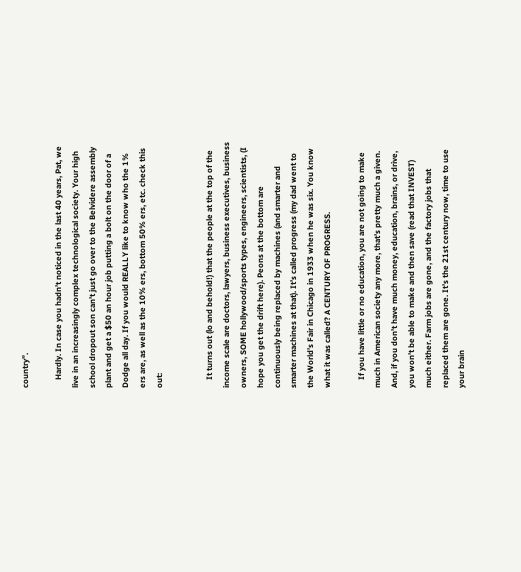country”.

    Hardly. In case you hadn’t noticed in the last 40 years, Pat, we live in an increasingly complex technological society. Your high school dropout son can’t just go over to the Belvidere assembly plant and get a $50 an hour job putting a bolt on the door of a Dodge all day. If you would REALLY like to know who the 1% ers are, as well as the 10% ers, bottom 50% ers, etc. check this out:


    It turns out (lo and behold!) that the people at the top of the income scale are doctors, lawyers, business executives, business owners, SOME hollywood/sports types, engineers, scientists, (I hope you get the drift here). Peons at the bottom are continuously being replaced by machines (and smarter and smarter machines at that). It’s called progress (my dad went to the World’s Fair in Chicago in 1933 when he was six. You know what it was called? A CENTURY OF PROGRESS.

    If you have little or no education, you are not going to make much in American society any more, that’s pretty much a given. And, if you don’t have much money, education, brains, or drive, you won’t be able to make and then save (read that INVEST) much either. Farm jobs are gone, and the factory jobs that replaced them are gone. It’s the 21st century now, time to use your brain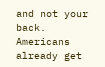and not your back. Americans already get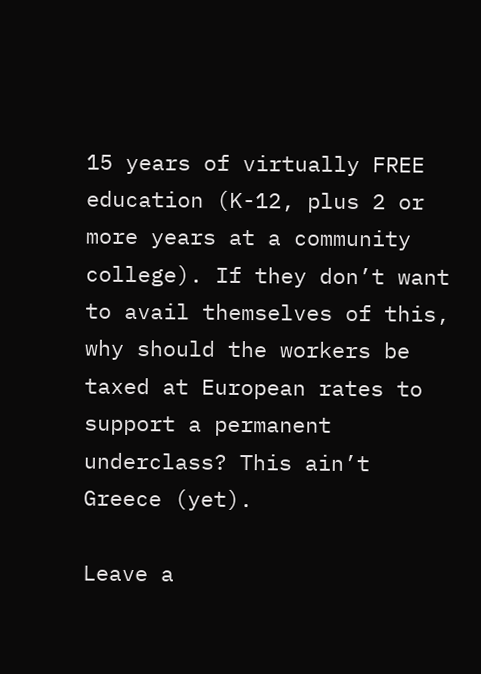15 years of virtually FREE education (K-12, plus 2 or more years at a community college). If they don’t want to avail themselves of this, why should the workers be taxed at European rates to support a permanent underclass? This ain’t Greece (yet).

Leave a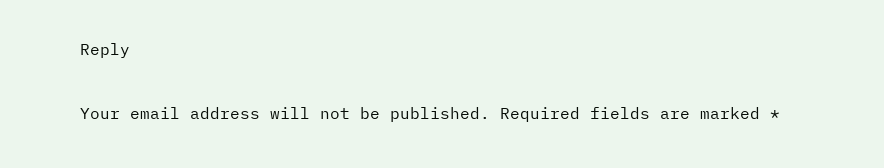Reply

Your email address will not be published. Required fields are marked *